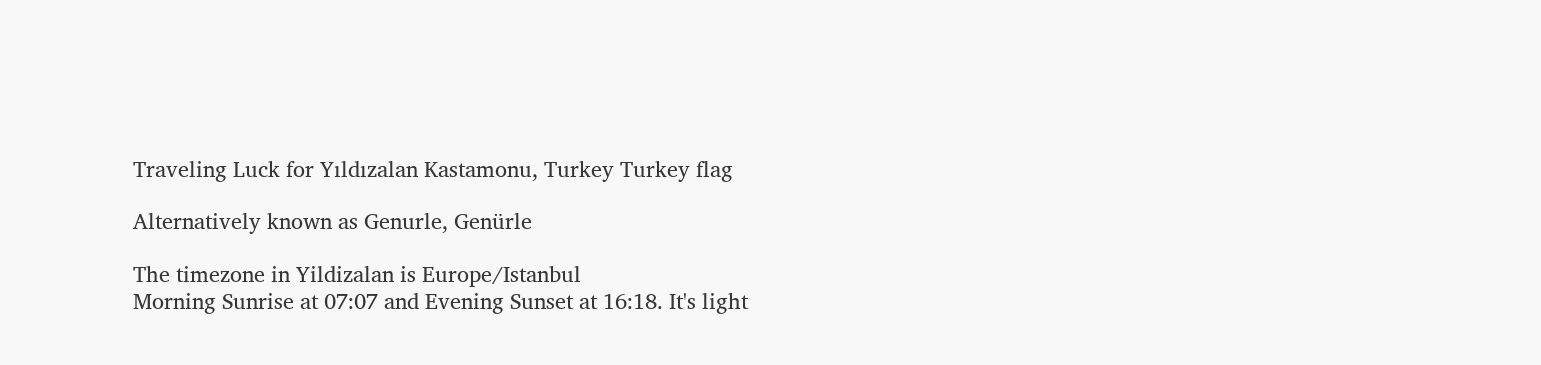Traveling Luck for Yıldızalan Kastamonu, Turkey Turkey flag

Alternatively known as Genurle, Genürle

The timezone in Yildizalan is Europe/Istanbul
Morning Sunrise at 07:07 and Evening Sunset at 16:18. It's light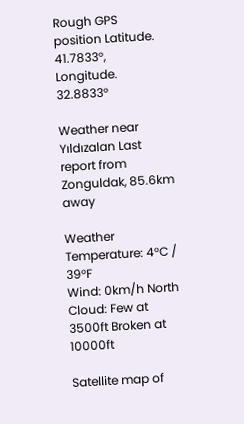Rough GPS position Latitude. 41.7833°, Longitude. 32.8833°

Weather near Yıldızalan Last report from Zonguldak, 85.6km away

Weather Temperature: 4°C / 39°F
Wind: 0km/h North
Cloud: Few at 3500ft Broken at 10000ft

Satellite map of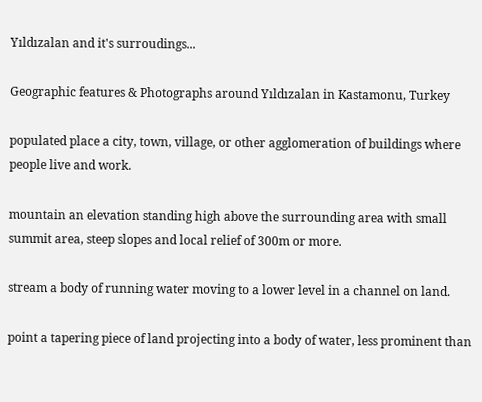Yıldızalan and it's surroudings...

Geographic features & Photographs around Yıldızalan in Kastamonu, Turkey

populated place a city, town, village, or other agglomeration of buildings where people live and work.

mountain an elevation standing high above the surrounding area with small summit area, steep slopes and local relief of 300m or more.

stream a body of running water moving to a lower level in a channel on land.

point a tapering piece of land projecting into a body of water, less prominent than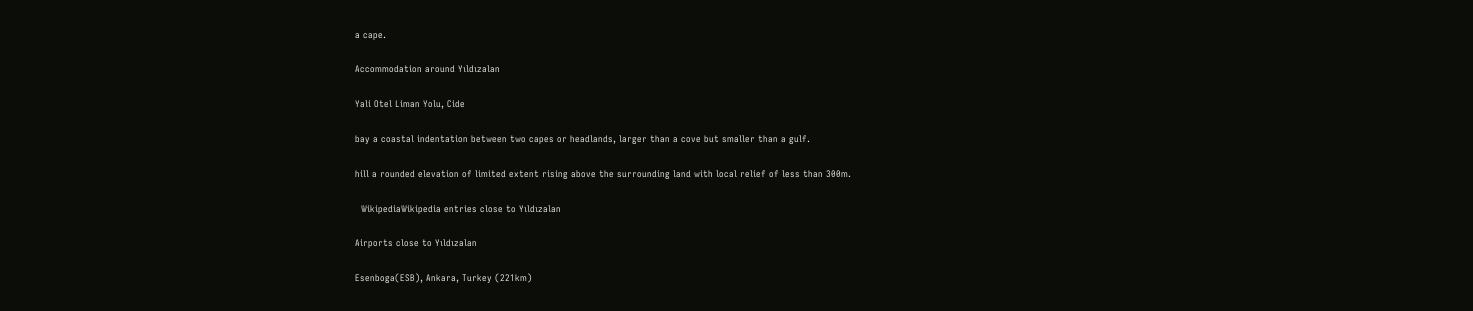a cape.

Accommodation around Yıldızalan

Yali Otel Liman Yolu, Cide

bay a coastal indentation between two capes or headlands, larger than a cove but smaller than a gulf.

hill a rounded elevation of limited extent rising above the surrounding land with local relief of less than 300m.

  WikipediaWikipedia entries close to Yıldızalan

Airports close to Yıldızalan

Esenboga(ESB), Ankara, Turkey (221km)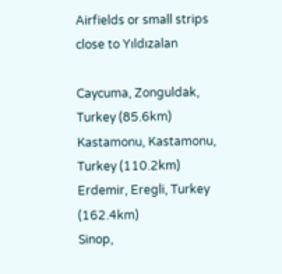Airfields or small strips close to Yıldızalan

Caycuma, Zonguldak, Turkey (85.6km)
Kastamonu, Kastamonu, Turkey (110.2km)
Erdemir, Eregli, Turkey (162.4km)
Sinop,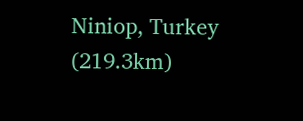Niniop, Turkey (219.3km)